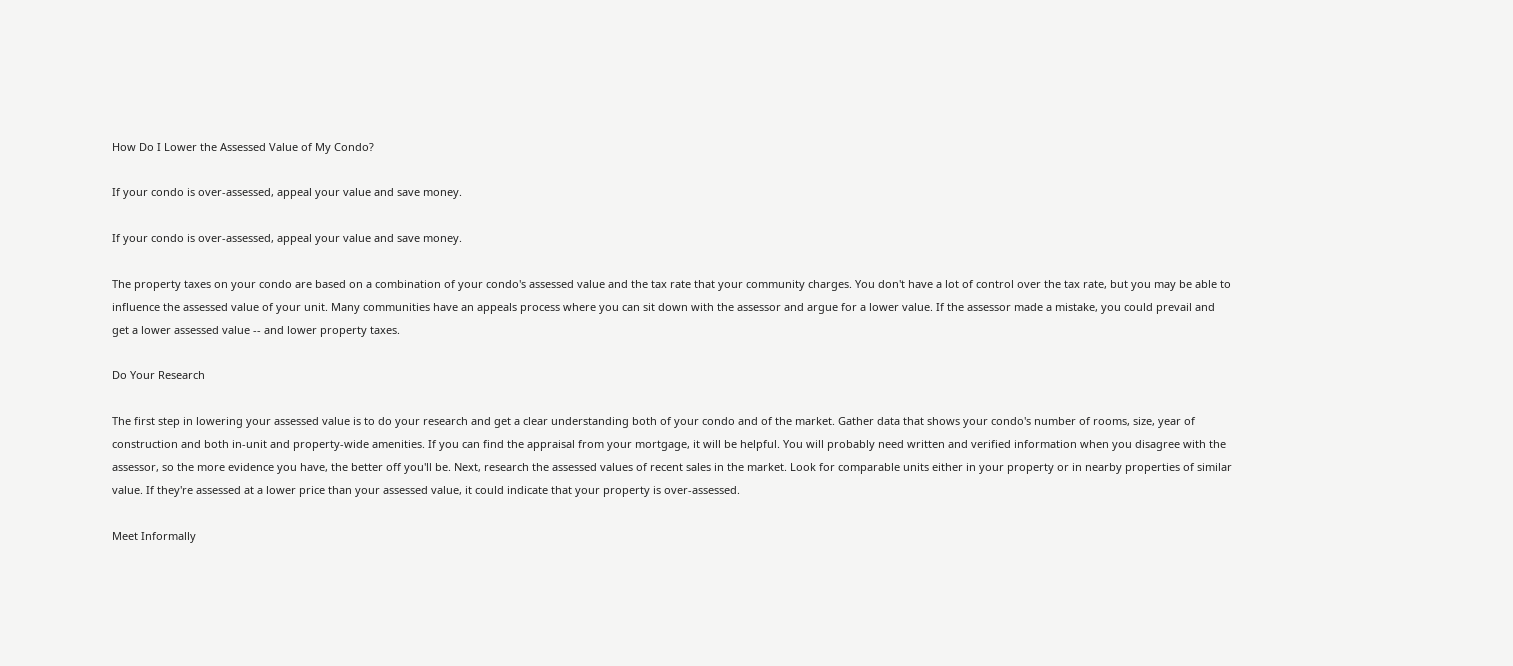How Do I Lower the Assessed Value of My Condo?

If your condo is over-assessed, appeal your value and save money.

If your condo is over-assessed, appeal your value and save money.

The property taxes on your condo are based on a combination of your condo's assessed value and the tax rate that your community charges. You don't have a lot of control over the tax rate, but you may be able to influence the assessed value of your unit. Many communities have an appeals process where you can sit down with the assessor and argue for a lower value. If the assessor made a mistake, you could prevail and get a lower assessed value -- and lower property taxes.

Do Your Research

The first step in lowering your assessed value is to do your research and get a clear understanding both of your condo and of the market. Gather data that shows your condo's number of rooms, size, year of construction and both in-unit and property-wide amenities. If you can find the appraisal from your mortgage, it will be helpful. You will probably need written and verified information when you disagree with the assessor, so the more evidence you have, the better off you'll be. Next, research the assessed values of recent sales in the market. Look for comparable units either in your property or in nearby properties of similar value. If they're assessed at a lower price than your assessed value, it could indicate that your property is over-assessed.

Meet Informally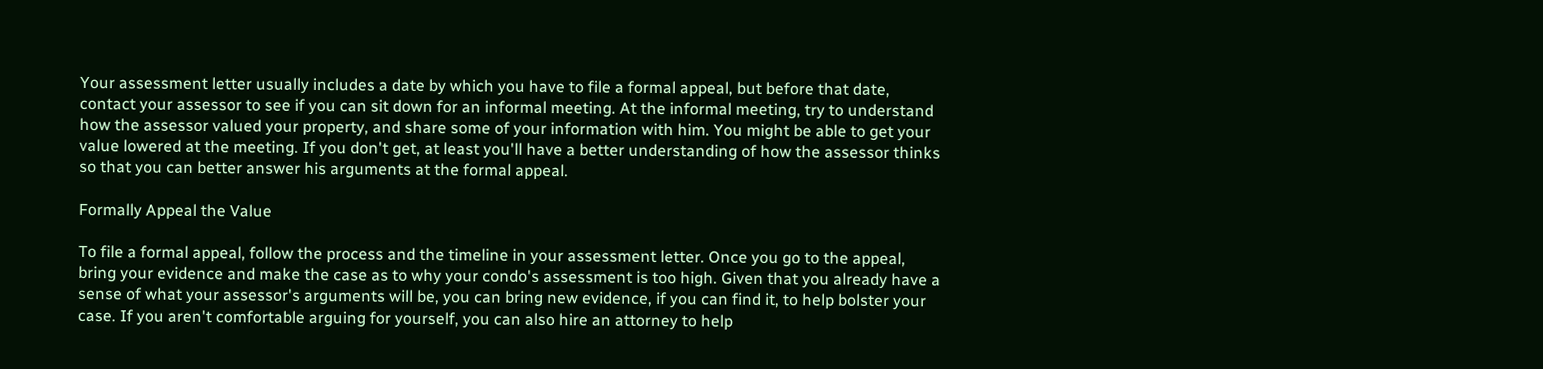Your assessment letter usually includes a date by which you have to file a formal appeal, but before that date, contact your assessor to see if you can sit down for an informal meeting. At the informal meeting, try to understand how the assessor valued your property, and share some of your information with him. You might be able to get your value lowered at the meeting. If you don't get, at least you'll have a better understanding of how the assessor thinks so that you can better answer his arguments at the formal appeal.

Formally Appeal the Value

To file a formal appeal, follow the process and the timeline in your assessment letter. Once you go to the appeal, bring your evidence and make the case as to why your condo's assessment is too high. Given that you already have a sense of what your assessor's arguments will be, you can bring new evidence, if you can find it, to help bolster your case. If you aren't comfortable arguing for yourself, you can also hire an attorney to help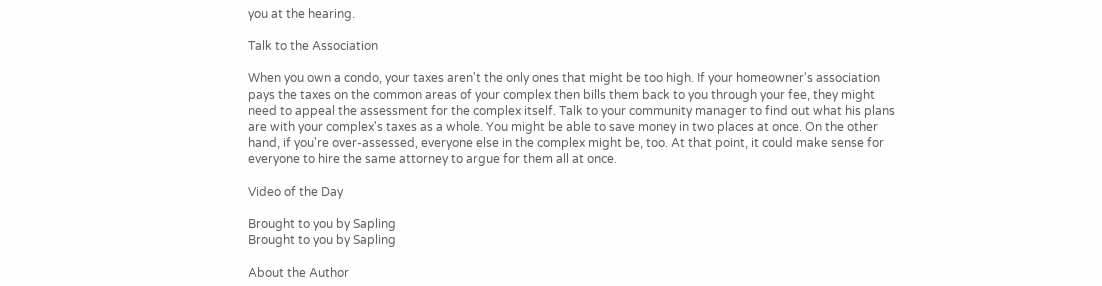you at the hearing.

Talk to the Association

When you own a condo, your taxes aren't the only ones that might be too high. If your homeowner's association pays the taxes on the common areas of your complex then bills them back to you through your fee, they might need to appeal the assessment for the complex itself. Talk to your community manager to find out what his plans are with your complex's taxes as a whole. You might be able to save money in two places at once. On the other hand, if you're over-assessed, everyone else in the complex might be, too. At that point, it could make sense for everyone to hire the same attorney to argue for them all at once.

Video of the Day

Brought to you by Sapling
Brought to you by Sapling

About the Author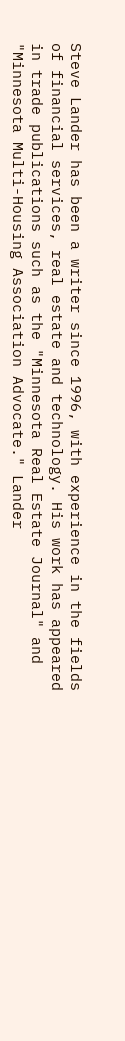Steve Lander has been a writer since 1996, with experience in the fields of financial services, real estate and technology. His work has appeared in trade publications such as the "Minnesota Real Estate Journal" and "Minnesota Multi-Housing Association Advocate." Lander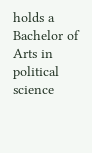holds a Bachelor of Arts in political science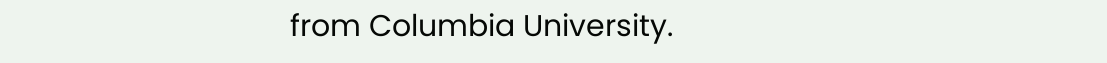from Columbia University.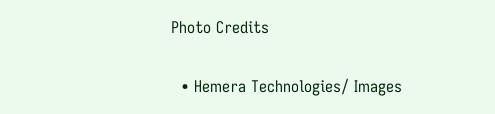Photo Credits

  • Hemera Technologies/ Images